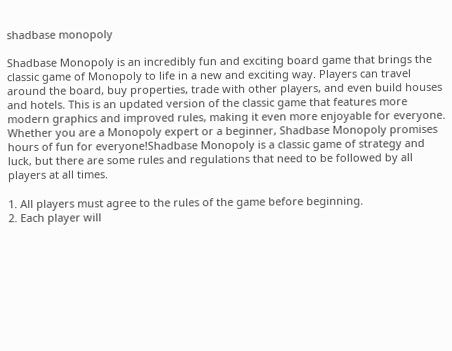shadbase monopoly

Shadbase Monopoly is an incredibly fun and exciting board game that brings the classic game of Monopoly to life in a new and exciting way. Players can travel around the board, buy properties, trade with other players, and even build houses and hotels. This is an updated version of the classic game that features more modern graphics and improved rules, making it even more enjoyable for everyone. Whether you are a Monopoly expert or a beginner, Shadbase Monopoly promises hours of fun for everyone!Shadbase Monopoly is a classic game of strategy and luck, but there are some rules and regulations that need to be followed by all players at all times.

1. All players must agree to the rules of the game before beginning.
2. Each player will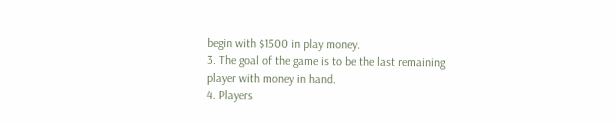begin with $1500 in play money.
3. The goal of the game is to be the last remaining player with money in hand.
4. Players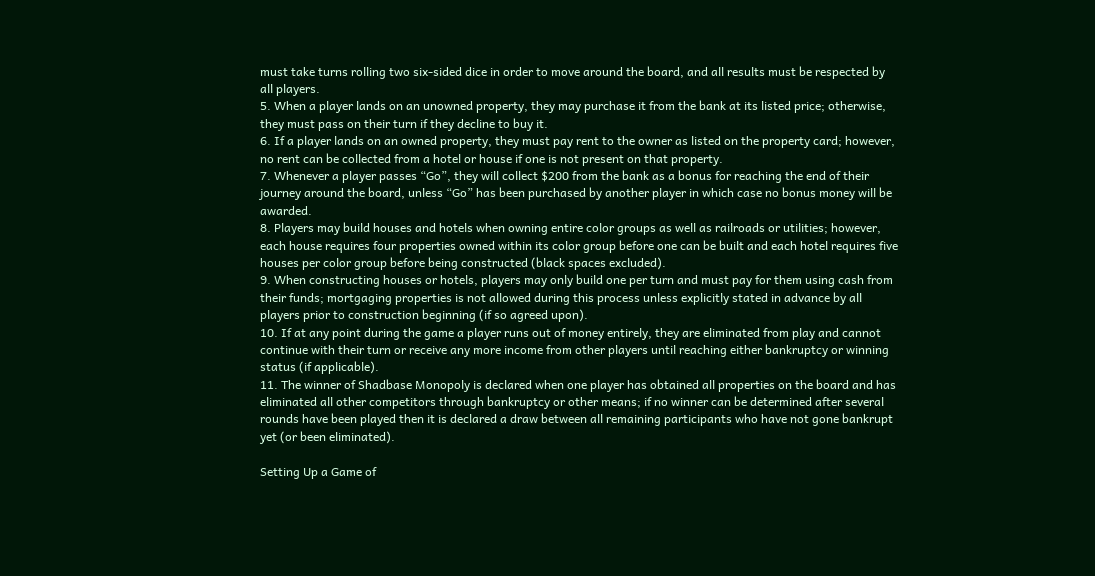must take turns rolling two six-sided dice in order to move around the board, and all results must be respected by all players.
5. When a player lands on an unowned property, they may purchase it from the bank at its listed price; otherwise, they must pass on their turn if they decline to buy it.
6. If a player lands on an owned property, they must pay rent to the owner as listed on the property card; however, no rent can be collected from a hotel or house if one is not present on that property.
7. Whenever a player passes “Go”, they will collect $200 from the bank as a bonus for reaching the end of their journey around the board, unless “Go” has been purchased by another player in which case no bonus money will be awarded.
8. Players may build houses and hotels when owning entire color groups as well as railroads or utilities; however, each house requires four properties owned within its color group before one can be built and each hotel requires five houses per color group before being constructed (black spaces excluded).
9. When constructing houses or hotels, players may only build one per turn and must pay for them using cash from their funds; mortgaging properties is not allowed during this process unless explicitly stated in advance by all players prior to construction beginning (if so agreed upon).
10. If at any point during the game a player runs out of money entirely, they are eliminated from play and cannot continue with their turn or receive any more income from other players until reaching either bankruptcy or winning status (if applicable).
11. The winner of Shadbase Monopoly is declared when one player has obtained all properties on the board and has eliminated all other competitors through bankruptcy or other means; if no winner can be determined after several rounds have been played then it is declared a draw between all remaining participants who have not gone bankrupt yet (or been eliminated).

Setting Up a Game of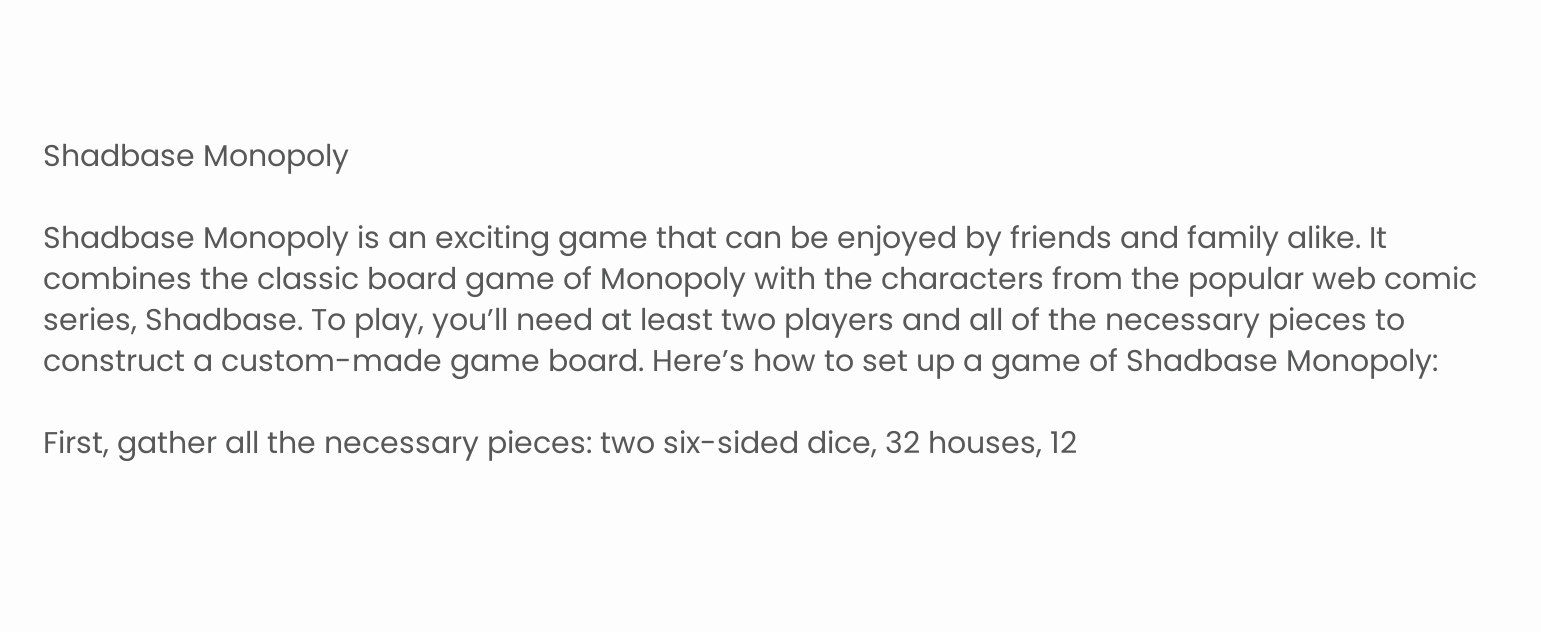Shadbase Monopoly

Shadbase Monopoly is an exciting game that can be enjoyed by friends and family alike. It combines the classic board game of Monopoly with the characters from the popular web comic series, Shadbase. To play, you’ll need at least two players and all of the necessary pieces to construct a custom-made game board. Here’s how to set up a game of Shadbase Monopoly:

First, gather all the necessary pieces: two six-sided dice, 32 houses, 12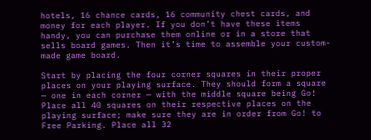hotels, 16 chance cards, 16 community chest cards, and money for each player. If you don’t have these items handy, you can purchase them online or in a store that sells board games. Then it’s time to assemble your custom-made game board.

Start by placing the four corner squares in their proper places on your playing surface. They should form a square — one in each corner — with the middle square being Go! Place all 40 squares on their respective places on the playing surface; make sure they are in order from Go! to Free Parking. Place all 32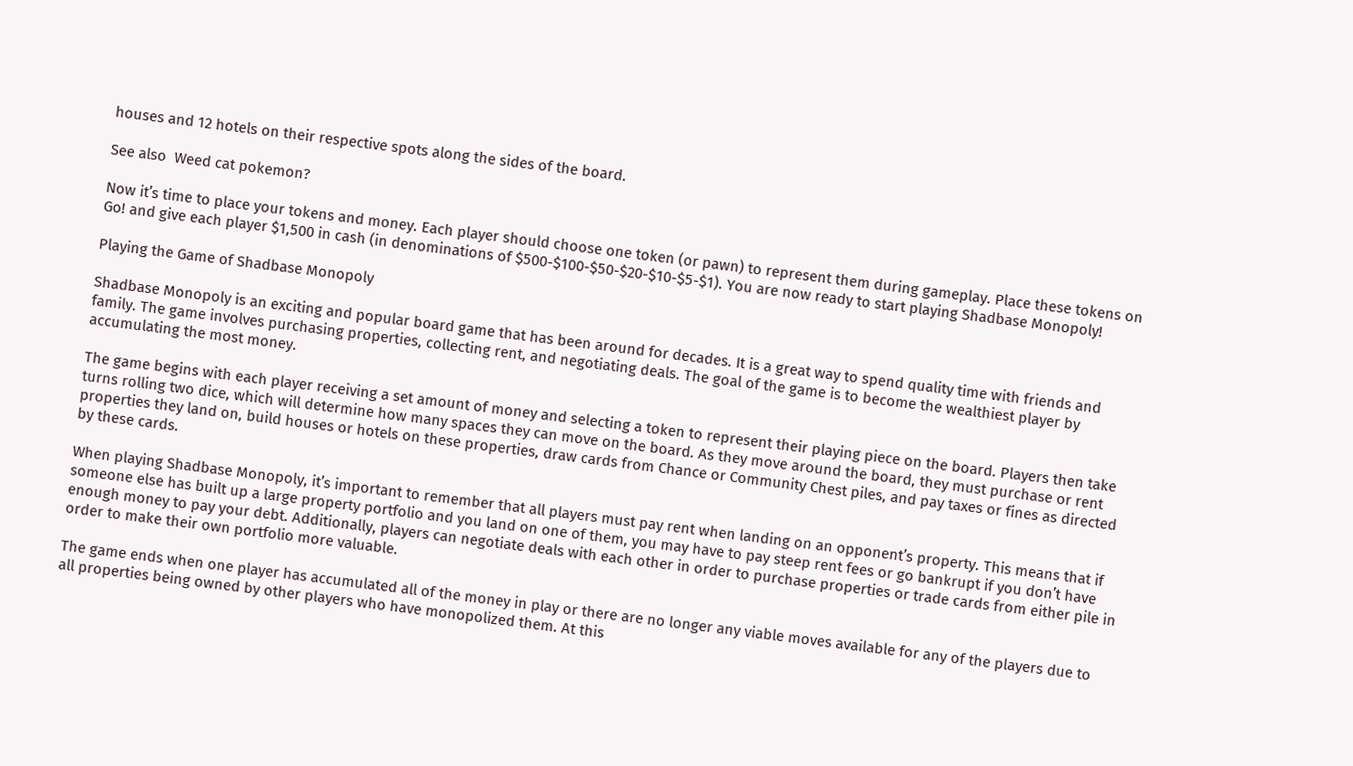houses and 12 hotels on their respective spots along the sides of the board.

See also  Weed cat pokemon?

Now it’s time to place your tokens and money. Each player should choose one token (or pawn) to represent them during gameplay. Place these tokens on Go! and give each player $1,500 in cash (in denominations of $500-$100-$50-$20-$10-$5-$1). You are now ready to start playing Shadbase Monopoly!

Playing the Game of Shadbase Monopoly

Shadbase Monopoly is an exciting and popular board game that has been around for decades. It is a great way to spend quality time with friends and family. The game involves purchasing properties, collecting rent, and negotiating deals. The goal of the game is to become the wealthiest player by accumulating the most money.

The game begins with each player receiving a set amount of money and selecting a token to represent their playing piece on the board. Players then take turns rolling two dice, which will determine how many spaces they can move on the board. As they move around the board, they must purchase or rent properties they land on, build houses or hotels on these properties, draw cards from Chance or Community Chest piles, and pay taxes or fines as directed by these cards.

When playing Shadbase Monopoly, it’s important to remember that all players must pay rent when landing on an opponent’s property. This means that if someone else has built up a large property portfolio and you land on one of them, you may have to pay steep rent fees or go bankrupt if you don’t have enough money to pay your debt. Additionally, players can negotiate deals with each other in order to purchase properties or trade cards from either pile in order to make their own portfolio more valuable.

The game ends when one player has accumulated all of the money in play or there are no longer any viable moves available for any of the players due to all properties being owned by other players who have monopolized them. At this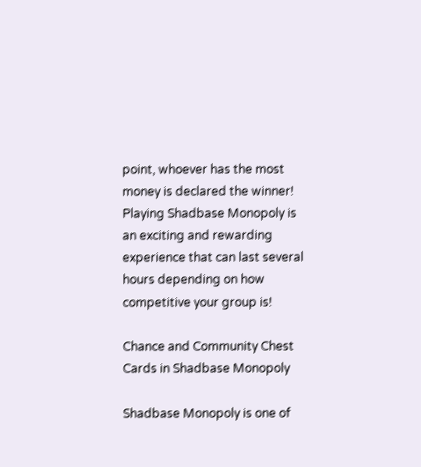point, whoever has the most money is declared the winner! Playing Shadbase Monopoly is an exciting and rewarding experience that can last several hours depending on how competitive your group is!

Chance and Community Chest Cards in Shadbase Monopoly

Shadbase Monopoly is one of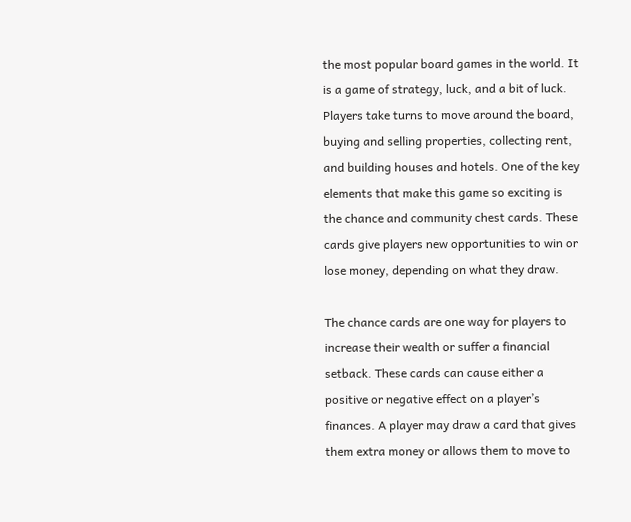the most popular board games in the world. It is a game of strategy, luck, and a bit of luck. Players take turns to move around the board, buying and selling properties, collecting rent, and building houses and hotels. One of the key elements that make this game so exciting is the chance and community chest cards. These cards give players new opportunities to win or lose money, depending on what they draw.

The chance cards are one way for players to increase their wealth or suffer a financial setback. These cards can cause either a positive or negative effect on a player’s finances. A player may draw a card that gives them extra money or allows them to move to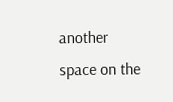another space on the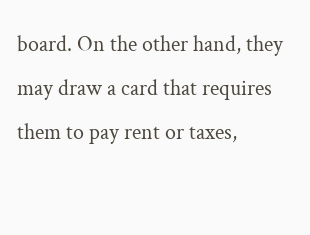board. On the other hand, they may draw a card that requires them to pay rent or taxes,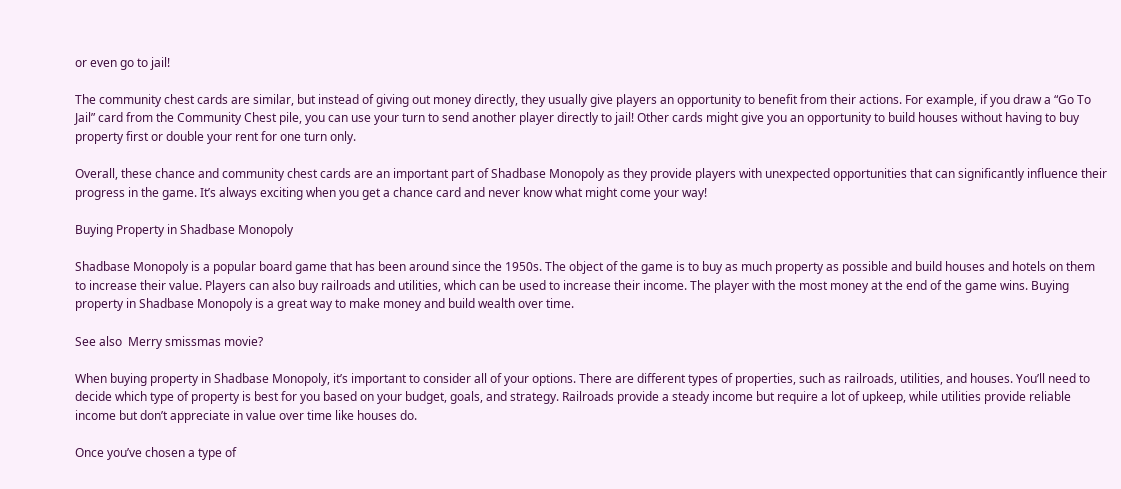or even go to jail!

The community chest cards are similar, but instead of giving out money directly, they usually give players an opportunity to benefit from their actions. For example, if you draw a “Go To Jail” card from the Community Chest pile, you can use your turn to send another player directly to jail! Other cards might give you an opportunity to build houses without having to buy property first or double your rent for one turn only.

Overall, these chance and community chest cards are an important part of Shadbase Monopoly as they provide players with unexpected opportunities that can significantly influence their progress in the game. It’s always exciting when you get a chance card and never know what might come your way!

Buying Property in Shadbase Monopoly

Shadbase Monopoly is a popular board game that has been around since the 1950s. The object of the game is to buy as much property as possible and build houses and hotels on them to increase their value. Players can also buy railroads and utilities, which can be used to increase their income. The player with the most money at the end of the game wins. Buying property in Shadbase Monopoly is a great way to make money and build wealth over time.

See also  Merry smissmas movie?

When buying property in Shadbase Monopoly, it’s important to consider all of your options. There are different types of properties, such as railroads, utilities, and houses. You’ll need to decide which type of property is best for you based on your budget, goals, and strategy. Railroads provide a steady income but require a lot of upkeep, while utilities provide reliable income but don’t appreciate in value over time like houses do.

Once you’ve chosen a type of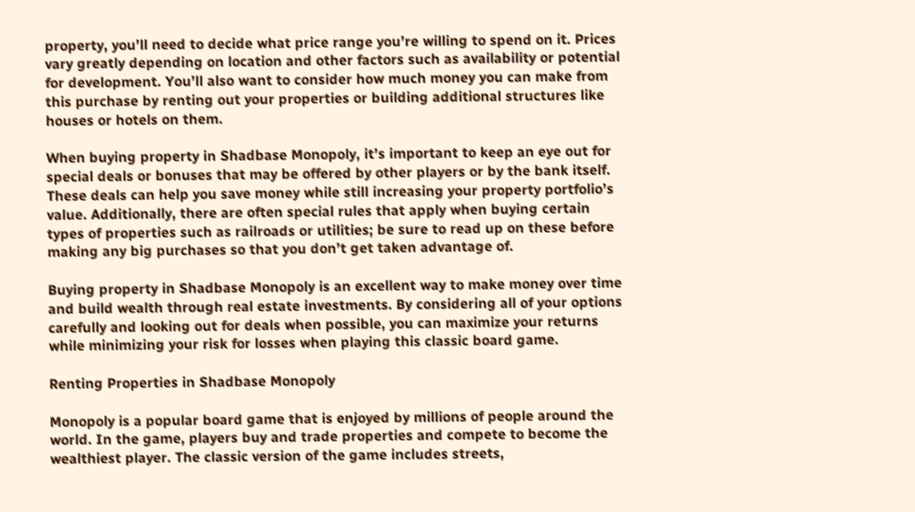property, you’ll need to decide what price range you’re willing to spend on it. Prices vary greatly depending on location and other factors such as availability or potential for development. You’ll also want to consider how much money you can make from this purchase by renting out your properties or building additional structures like houses or hotels on them.

When buying property in Shadbase Monopoly, it’s important to keep an eye out for special deals or bonuses that may be offered by other players or by the bank itself. These deals can help you save money while still increasing your property portfolio’s value. Additionally, there are often special rules that apply when buying certain types of properties such as railroads or utilities; be sure to read up on these before making any big purchases so that you don’t get taken advantage of.

Buying property in Shadbase Monopoly is an excellent way to make money over time and build wealth through real estate investments. By considering all of your options carefully and looking out for deals when possible, you can maximize your returns while minimizing your risk for losses when playing this classic board game.

Renting Properties in Shadbase Monopoly

Monopoly is a popular board game that is enjoyed by millions of people around the world. In the game, players buy and trade properties and compete to become the wealthiest player. The classic version of the game includes streets,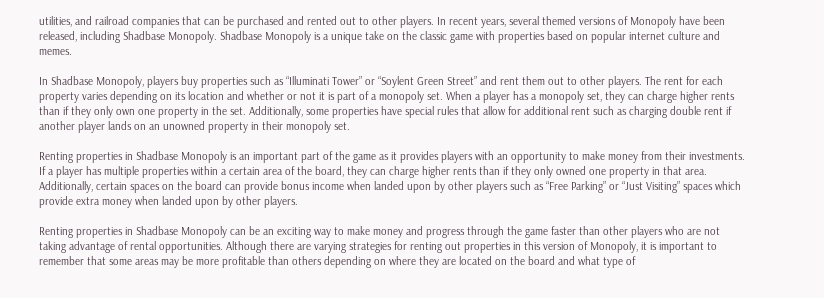utilities, and railroad companies that can be purchased and rented out to other players. In recent years, several themed versions of Monopoly have been released, including Shadbase Monopoly. Shadbase Monopoly is a unique take on the classic game with properties based on popular internet culture and memes.

In Shadbase Monopoly, players buy properties such as “Illuminati Tower” or “Soylent Green Street” and rent them out to other players. The rent for each property varies depending on its location and whether or not it is part of a monopoly set. When a player has a monopoly set, they can charge higher rents than if they only own one property in the set. Additionally, some properties have special rules that allow for additional rent such as charging double rent if another player lands on an unowned property in their monopoly set.

Renting properties in Shadbase Monopoly is an important part of the game as it provides players with an opportunity to make money from their investments. If a player has multiple properties within a certain area of the board, they can charge higher rents than if they only owned one property in that area. Additionally, certain spaces on the board can provide bonus income when landed upon by other players such as “Free Parking” or “Just Visiting” spaces which provide extra money when landed upon by other players.

Renting properties in Shadbase Monopoly can be an exciting way to make money and progress through the game faster than other players who are not taking advantage of rental opportunities. Although there are varying strategies for renting out properties in this version of Monopoly, it is important to remember that some areas may be more profitable than others depending on where they are located on the board and what type of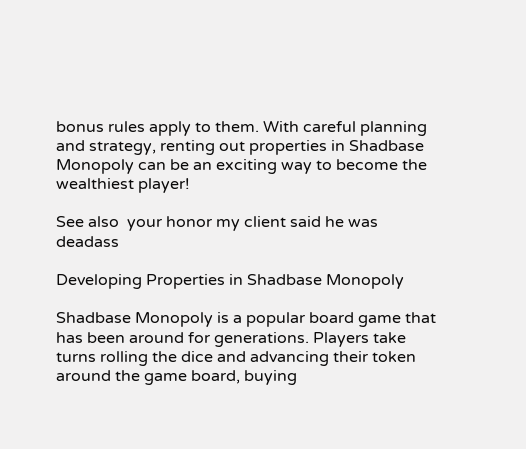bonus rules apply to them. With careful planning and strategy, renting out properties in Shadbase Monopoly can be an exciting way to become the wealthiest player!

See also  your honor my client said he was deadass

Developing Properties in Shadbase Monopoly

Shadbase Monopoly is a popular board game that has been around for generations. Players take turns rolling the dice and advancing their token around the game board, buying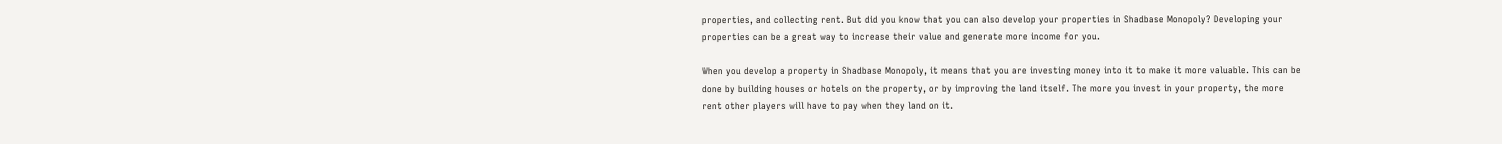properties, and collecting rent. But did you know that you can also develop your properties in Shadbase Monopoly? Developing your properties can be a great way to increase their value and generate more income for you.

When you develop a property in Shadbase Monopoly, it means that you are investing money into it to make it more valuable. This can be done by building houses or hotels on the property, or by improving the land itself. The more you invest in your property, the more rent other players will have to pay when they land on it.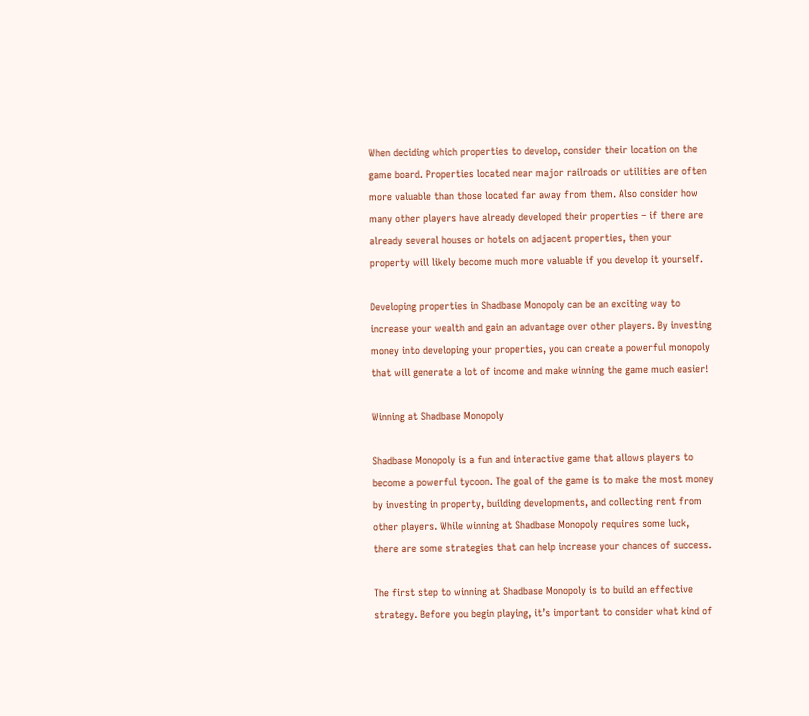When deciding which properties to develop, consider their location on the game board. Properties located near major railroads or utilities are often more valuable than those located far away from them. Also consider how many other players have already developed their properties – if there are already several houses or hotels on adjacent properties, then your property will likely become much more valuable if you develop it yourself.

Developing properties in Shadbase Monopoly can be an exciting way to increase your wealth and gain an advantage over other players. By investing money into developing your properties, you can create a powerful monopoly that will generate a lot of income and make winning the game much easier!

Winning at Shadbase Monopoly

Shadbase Monopoly is a fun and interactive game that allows players to become a powerful tycoon. The goal of the game is to make the most money by investing in property, building developments, and collecting rent from other players. While winning at Shadbase Monopoly requires some luck, there are some strategies that can help increase your chances of success.

The first step to winning at Shadbase Monopoly is to build an effective strategy. Before you begin playing, it’s important to consider what kind of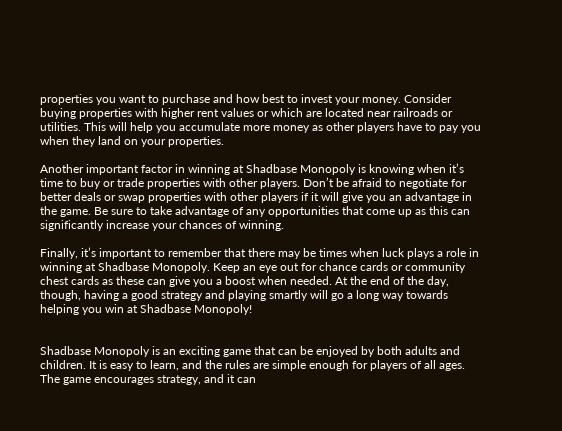properties you want to purchase and how best to invest your money. Consider buying properties with higher rent values or which are located near railroads or utilities. This will help you accumulate more money as other players have to pay you when they land on your properties.

Another important factor in winning at Shadbase Monopoly is knowing when it’s time to buy or trade properties with other players. Don’t be afraid to negotiate for better deals or swap properties with other players if it will give you an advantage in the game. Be sure to take advantage of any opportunities that come up as this can significantly increase your chances of winning.

Finally, it’s important to remember that there may be times when luck plays a role in winning at Shadbase Monopoly. Keep an eye out for chance cards or community chest cards as these can give you a boost when needed. At the end of the day, though, having a good strategy and playing smartly will go a long way towards helping you win at Shadbase Monopoly!


Shadbase Monopoly is an exciting game that can be enjoyed by both adults and children. It is easy to learn, and the rules are simple enough for players of all ages. The game encourages strategy, and it can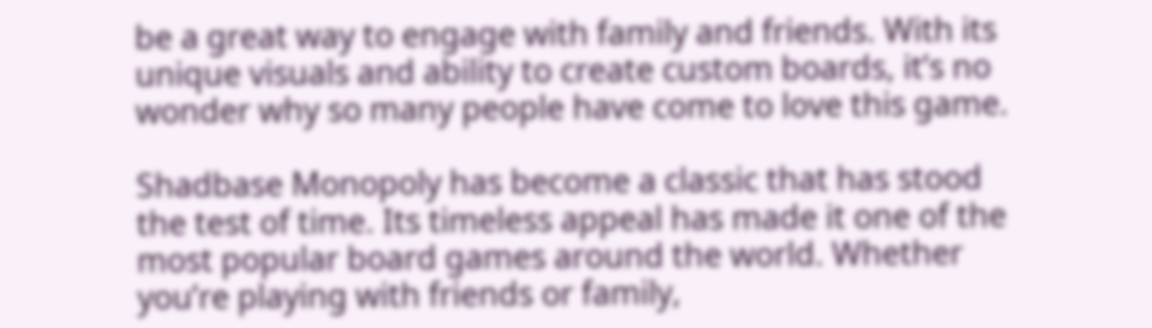be a great way to engage with family and friends. With its unique visuals and ability to create custom boards, it’s no wonder why so many people have come to love this game.

Shadbase Monopoly has become a classic that has stood the test of time. Its timeless appeal has made it one of the most popular board games around the world. Whether you’re playing with friends or family,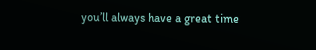you’ll always have a great time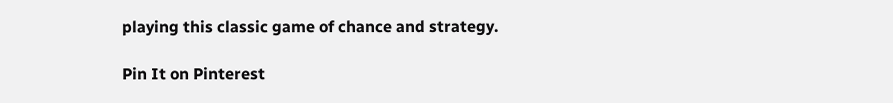playing this classic game of chance and strategy.

Pin It on Pinterest